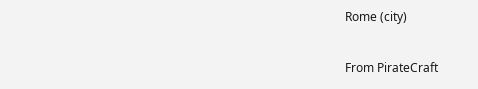Rome (city)

From PirateCraft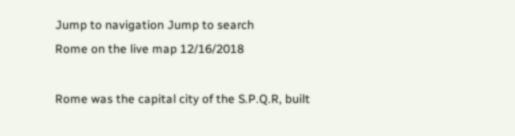Jump to navigation Jump to search
Rome on the live map 12/16/2018

Rome was the capital city of the S.P.Q.R, built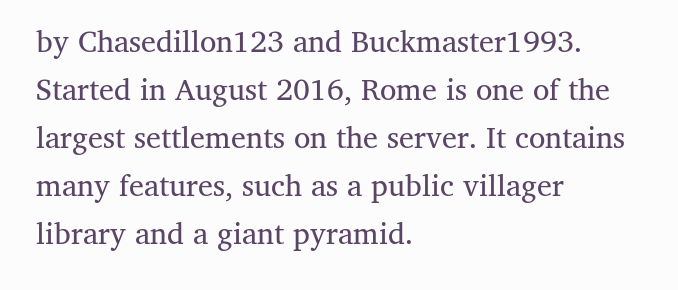by Chasedillon123 and Buckmaster1993. Started in August 2016, Rome is one of the largest settlements on the server. It contains many features, such as a public villager library and a giant pyramid.